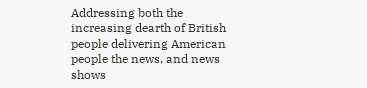Addressing both the increasing dearth of British people delivering American people the news, and news shows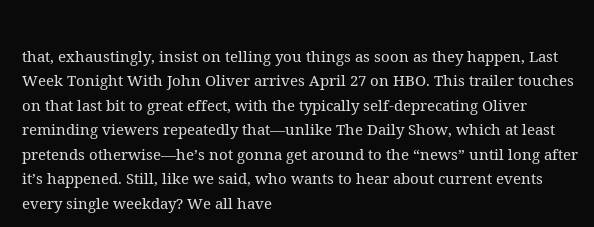that, exhaustingly, insist on telling you things as soon as they happen, Last Week Tonight With John Oliver arrives April 27 on HBO. This trailer touches on that last bit to great effect, with the typically self-deprecating Oliver reminding viewers repeatedly that—unlike The Daily Show, which at least pretends otherwise—he’s not gonna get around to the “news” until long after it’s happened. Still, like we said, who wants to hear about current events every single weekday? We all have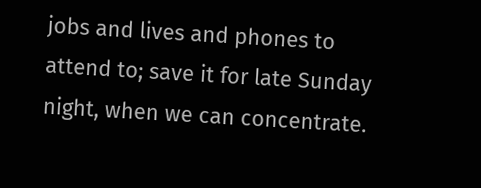jobs and lives and phones to attend to; save it for late Sunday night, when we can concentrate.